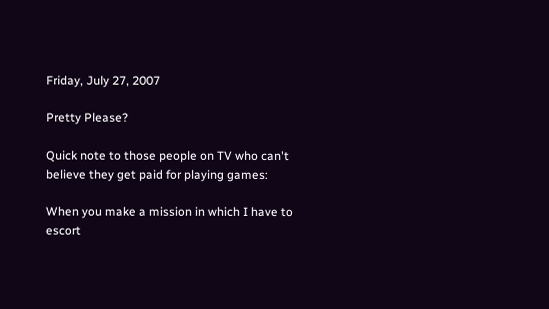Friday, July 27, 2007

Pretty Please?

Quick note to those people on TV who can't believe they get paid for playing games:

When you make a mission in which I have to escort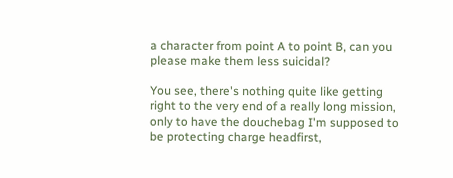a character from point A to point B, can you please make them less suicidal?

You see, there's nothing quite like getting right to the very end of a really long mission, only to have the douchebag I'm supposed to be protecting charge headfirst,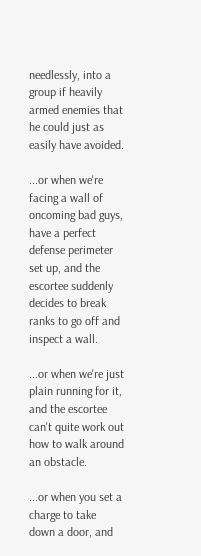needlessly, into a group if heavily armed enemies that he could just as easily have avoided.

...or when we're facing a wall of oncoming bad guys, have a perfect defense perimeter set up, and the escortee suddenly decides to break ranks to go off and inspect a wall.

...or when we're just plain running for it, and the escortee can't quite work out how to walk around an obstacle.

...or when you set a charge to take down a door, and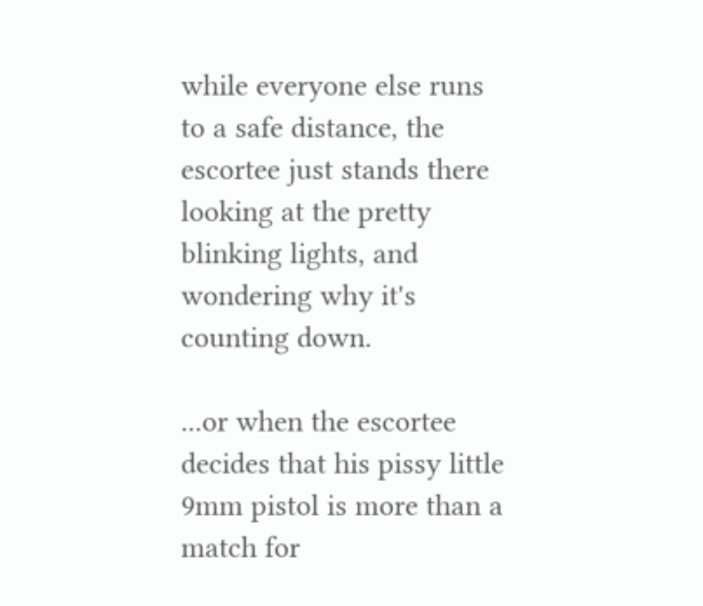while everyone else runs to a safe distance, the escortee just stands there looking at the pretty blinking lights, and wondering why it's counting down.

...or when the escortee decides that his pissy little 9mm pistol is more than a match for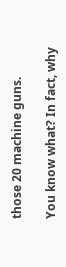those 20 machine guns.

You know what? In fact, why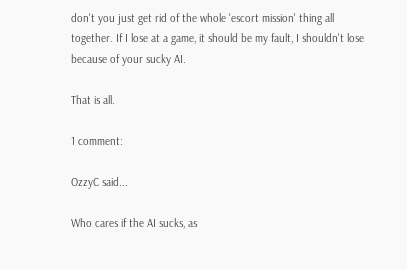don't you just get rid of the whole 'escort mission' thing all together. If I lose at a game, it should be my fault, I shouldn't lose because of your sucky AI.

That is all.

1 comment:

OzzyC said...

Who cares if the AI sucks, as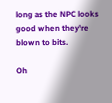long as the NPC looks good when they're blown to bits.

Oh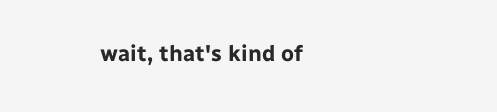wait, that's kind of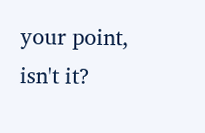your point, isn't it?